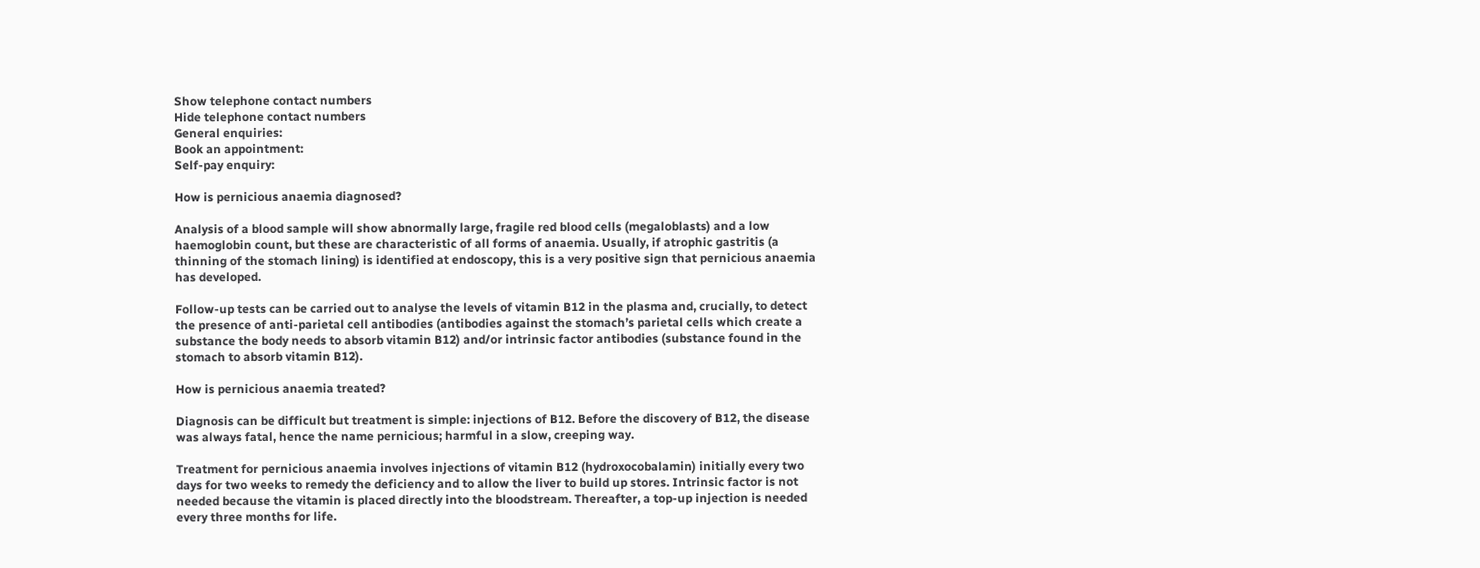Show telephone contact numbers
Hide telephone contact numbers
General enquiries:
Book an appointment:
Self-pay enquiry:

How is pernicious anaemia diagnosed?

Analysis of a blood sample will show abnormally large, fragile red blood cells (megaloblasts) and a low haemoglobin count, but these are characteristic of all forms of anaemia. Usually, if atrophic gastritis (a thinning of the stomach lining) is identified at endoscopy, this is a very positive sign that pernicious anaemia has developed.

Follow-up tests can be carried out to analyse the levels of vitamin B12 in the plasma and, crucially, to detect the presence of anti-parietal cell antibodies (antibodies against the stomach’s parietal cells which create a substance the body needs to absorb vitamin B12) and/or intrinsic factor antibodies (substance found in the stomach to absorb vitamin B12).

How is pernicious anaemia treated?

Diagnosis can be difficult but treatment is simple: injections of B12. Before the discovery of B12, the disease was always fatal, hence the name pernicious; harmful in a slow, creeping way.

Treatment for pernicious anaemia involves injections of vitamin B12 (hydroxocobalamin) initially every two days for two weeks to remedy the deficiency and to allow the liver to build up stores. Intrinsic factor is not needed because the vitamin is placed directly into the bloodstream. Thereafter, a top-up injection is needed every three months for life.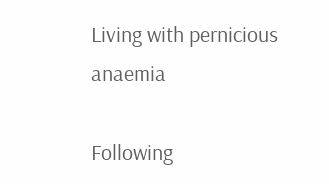Living with pernicious anaemia

Following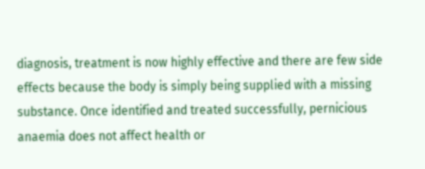diagnosis, treatment is now highly effective and there are few side effects because the body is simply being supplied with a missing substance. Once identified and treated successfully, pernicious anaemia does not affect health or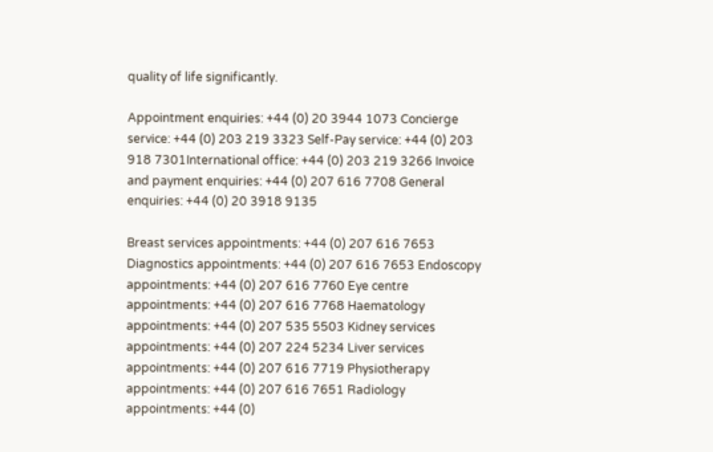quality of life significantly.

Appointment enquiries: +44 (0) 20 3944 1073 Concierge service: +44 (0) 203 219 3323 Self-Pay service: +44 (0) 203 918 7301International office: +44 (0) 203 219 3266 Invoice and payment enquiries: +44 (0) 207 616 7708 General enquiries: +44 (0) 20 3918 9135

Breast services appointments: +44 (0) 207 616 7653 Diagnostics appointments: +44 (0) 207 616 7653 Endoscopy appointments: +44 (0) 207 616 7760 Eye centre appointments: +44 (0) 207 616 7768 Haematology appointments: +44 (0) 207 535 5503 Kidney services appointments: +44 (0) 207 224 5234 Liver services appointments: +44 (0) 207 616 7719 Physiotherapy appointments: +44 (0) 207 616 7651 Radiology appointments: +44 (0)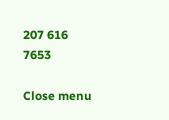207 616 7653

Close menu